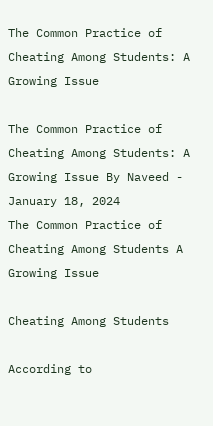The Common Practice of Cheating Among Students: A Growing Issue

The Common Practice of Cheating Among Students: A Growing Issue By Naveed - January 18, 2024
The Common Practice of Cheating Among Students A Growing Issue

Cheating Among Students

According to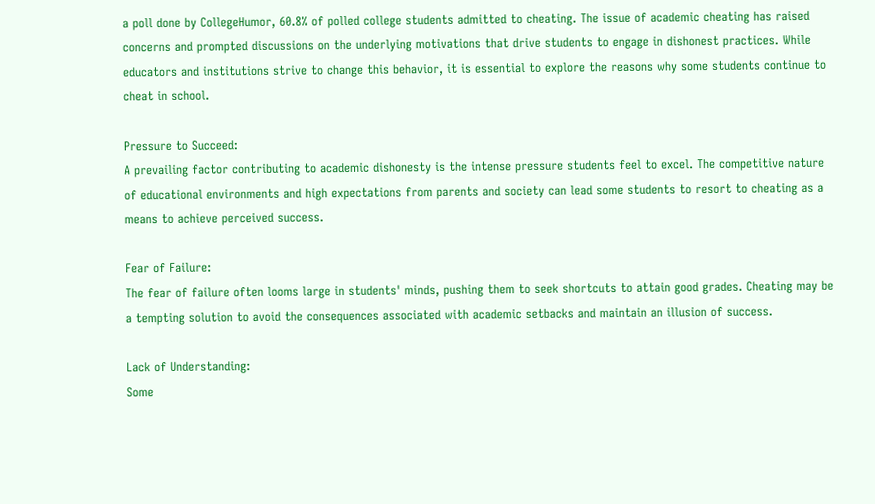a poll done by CollegeHumor, 60.8% of polled college students admitted to cheating. The issue of academic cheating has raised concerns and prompted discussions on the underlying motivations that drive students to engage in dishonest practices. While educators and institutions strive to change this behavior, it is essential to explore the reasons why some students continue to cheat in school.

Pressure to Succeed:
A prevailing factor contributing to academic dishonesty is the intense pressure students feel to excel. The competitive nature of educational environments and high expectations from parents and society can lead some students to resort to cheating as a means to achieve perceived success.

Fear of Failure:
The fear of failure often looms large in students' minds, pushing them to seek shortcuts to attain good grades. Cheating may be a tempting solution to avoid the consequences associated with academic setbacks and maintain an illusion of success.

Lack of Understanding:
Some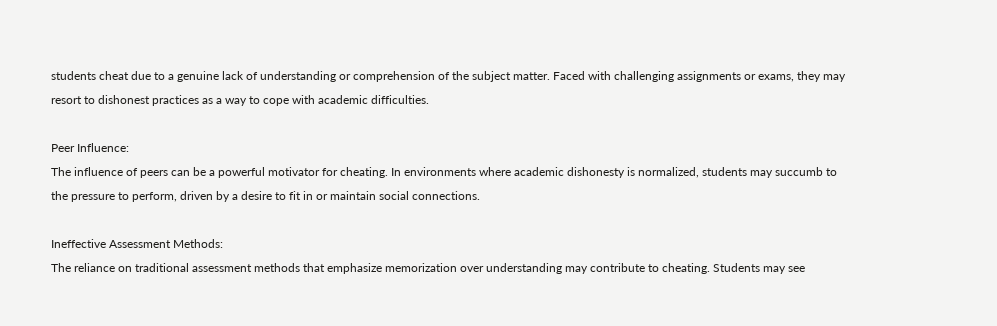students cheat due to a genuine lack of understanding or comprehension of the subject matter. Faced with challenging assignments or exams, they may resort to dishonest practices as a way to cope with academic difficulties.

Peer Influence:
The influence of peers can be a powerful motivator for cheating. In environments where academic dishonesty is normalized, students may succumb to the pressure to perform, driven by a desire to fit in or maintain social connections.

Ineffective Assessment Methods:
The reliance on traditional assessment methods that emphasize memorization over understanding may contribute to cheating. Students may see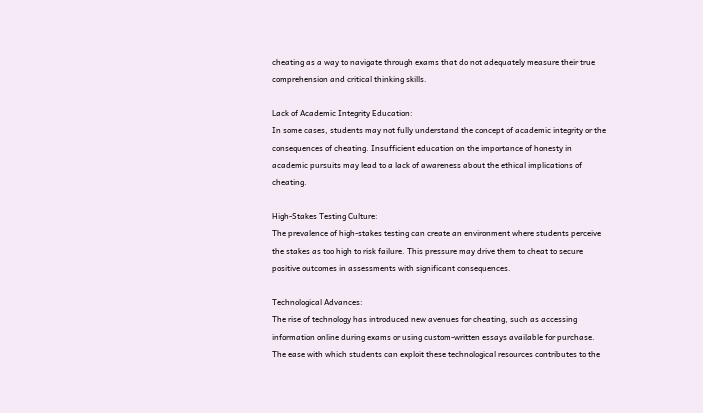cheating as a way to navigate through exams that do not adequately measure their true comprehension and critical thinking skills.

Lack of Academic Integrity Education:
In some cases, students may not fully understand the concept of academic integrity or the consequences of cheating. Insufficient education on the importance of honesty in academic pursuits may lead to a lack of awareness about the ethical implications of cheating.

High-Stakes Testing Culture:
The prevalence of high-stakes testing can create an environment where students perceive the stakes as too high to risk failure. This pressure may drive them to cheat to secure positive outcomes in assessments with significant consequences.

Technological Advances:
The rise of technology has introduced new avenues for cheating, such as accessing information online during exams or using custom-written essays available for purchase. The ease with which students can exploit these technological resources contributes to the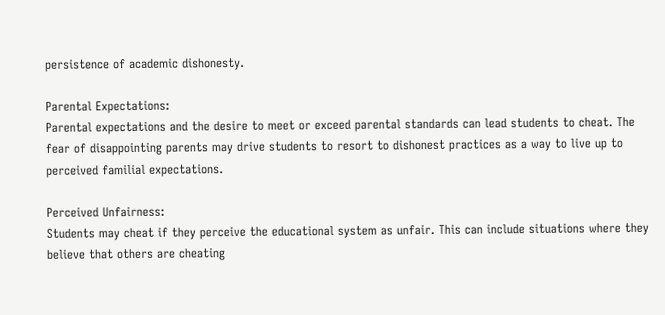persistence of academic dishonesty.

Parental Expectations:
Parental expectations and the desire to meet or exceed parental standards can lead students to cheat. The fear of disappointing parents may drive students to resort to dishonest practices as a way to live up to perceived familial expectations.

Perceived Unfairness:
Students may cheat if they perceive the educational system as unfair. This can include situations where they believe that others are cheating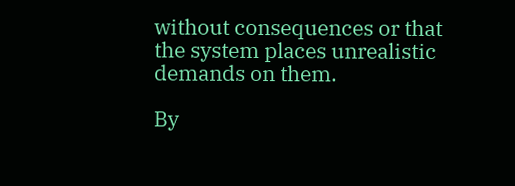without consequences or that the system places unrealistic demands on them.

By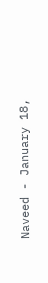Naveed - January 18,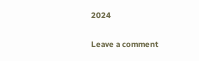2024

Leave a comment